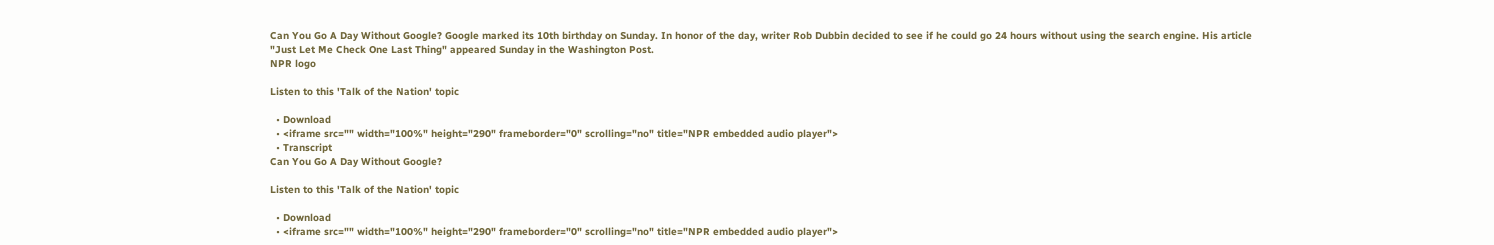Can You Go A Day Without Google? Google marked its 10th birthday on Sunday. In honor of the day, writer Rob Dubbin decided to see if he could go 24 hours without using the search engine. His article "Just Let Me Check One Last Thing" appeared Sunday in the Washington Post.
NPR logo

Listen to this 'Talk of the Nation' topic

  • Download
  • <iframe src="" width="100%" height="290" frameborder="0" scrolling="no" title="NPR embedded audio player">
  • Transcript
Can You Go A Day Without Google?

Listen to this 'Talk of the Nation' topic

  • Download
  • <iframe src="" width="100%" height="290" frameborder="0" scrolling="no" title="NPR embedded audio player">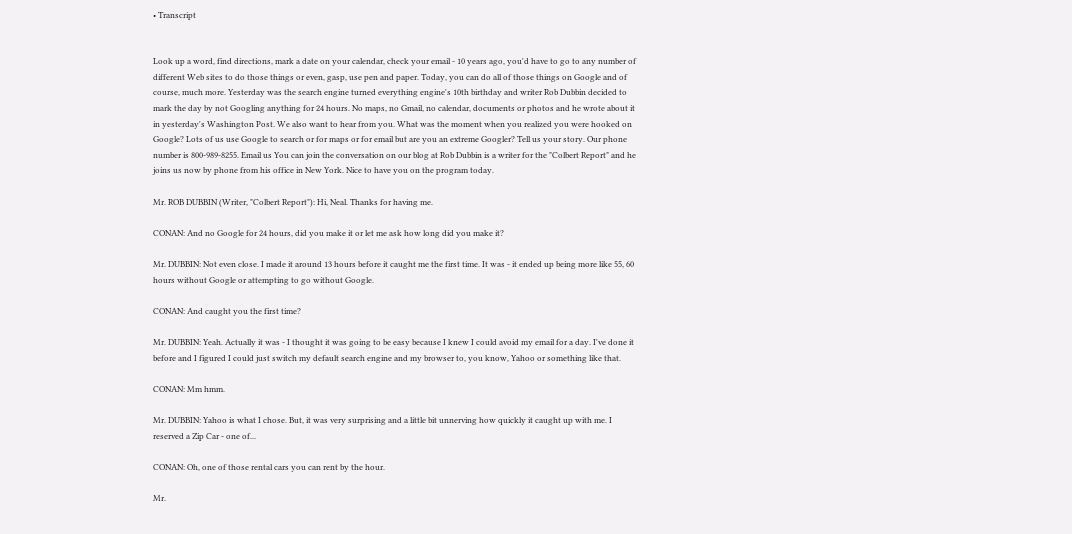• Transcript


Look up a word, find directions, mark a date on your calendar, check your email - 10 years ago, you'd have to go to any number of different Web sites to do those things or even, gasp, use pen and paper. Today, you can do all of those things on Google and of course, much more. Yesterday was the search engine turned everything engine's 10th birthday and writer Rob Dubbin decided to mark the day by not Googling anything for 24 hours. No maps, no Gmail, no calendar, documents or photos and he wrote about it in yesterday's Washington Post. We also want to hear from you. What was the moment when you realized you were hooked on Google? Lots of us use Google to search or for maps or for email but are you an extreme Googler? Tell us your story. Our phone number is 800-989-8255. Email us You can join the conversation on our blog at Rob Dubbin is a writer for the "Colbert Report" and he joins us now by phone from his office in New York. Nice to have you on the program today.

Mr. ROB DUBBIN (Writer, "Colbert Report"): Hi, Neal. Thanks for having me.

CONAN: And no Google for 24 hours, did you make it or let me ask how long did you make it?

Mr. DUBBIN: Not even close. I made it around 13 hours before it caught me the first time. It was - it ended up being more like 55, 60 hours without Google or attempting to go without Google.

CONAN: And caught you the first time?

Mr. DUBBIN: Yeah. Actually it was - I thought it was going to be easy because I knew I could avoid my email for a day. I've done it before and I figured I could just switch my default search engine and my browser to, you know, Yahoo or something like that.

CONAN: Mm hmm.

Mr. DUBBIN: Yahoo is what I chose. But, it was very surprising and a little bit unnerving how quickly it caught up with me. I reserved a Zip Car - one of...

CONAN: Oh, one of those rental cars you can rent by the hour.

Mr.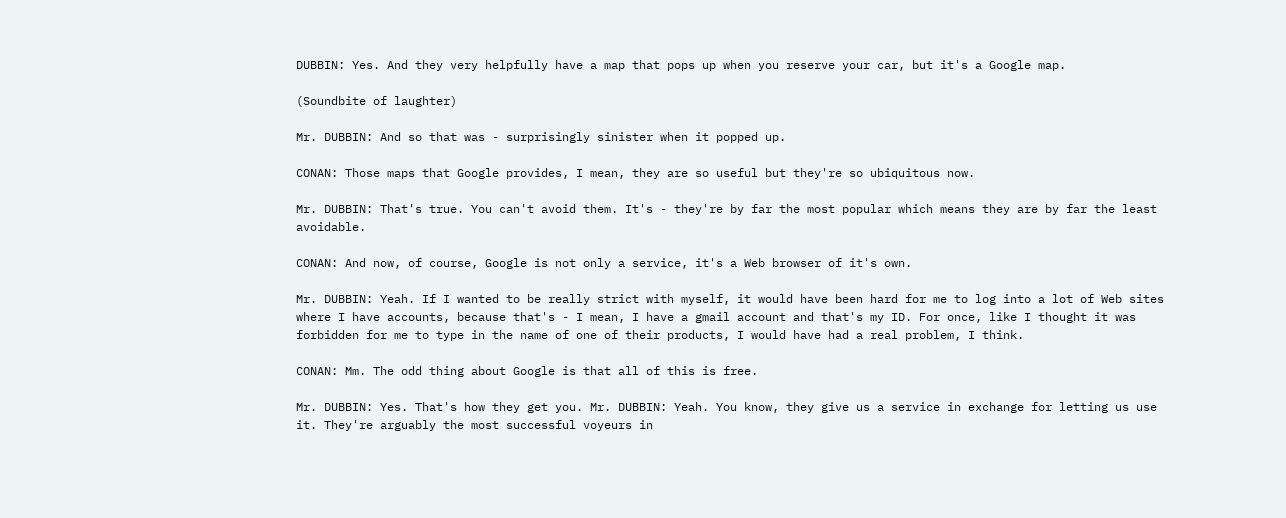DUBBIN: Yes. And they very helpfully have a map that pops up when you reserve your car, but it's a Google map.

(Soundbite of laughter)

Mr. DUBBIN: And so that was - surprisingly sinister when it popped up.

CONAN: Those maps that Google provides, I mean, they are so useful but they're so ubiquitous now.

Mr. DUBBIN: That's true. You can't avoid them. It's - they're by far the most popular which means they are by far the least avoidable.

CONAN: And now, of course, Google is not only a service, it's a Web browser of it's own.

Mr. DUBBIN: Yeah. If I wanted to be really strict with myself, it would have been hard for me to log into a lot of Web sites where I have accounts, because that's - I mean, I have a gmail account and that's my ID. For once, like I thought it was forbidden for me to type in the name of one of their products, I would have had a real problem, I think.

CONAN: Mm. The odd thing about Google is that all of this is free.

Mr. DUBBIN: Yes. That's how they get you. Mr. DUBBIN: Yeah. You know, they give us a service in exchange for letting us use it. They're arguably the most successful voyeurs in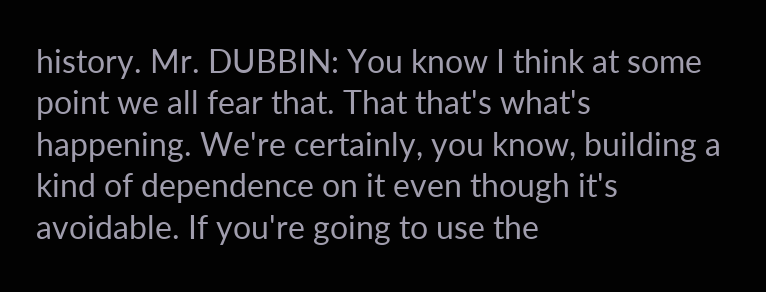history. Mr. DUBBIN: You know I think at some point we all fear that. That that's what's happening. We're certainly, you know, building a kind of dependence on it even though it's avoidable. If you're going to use the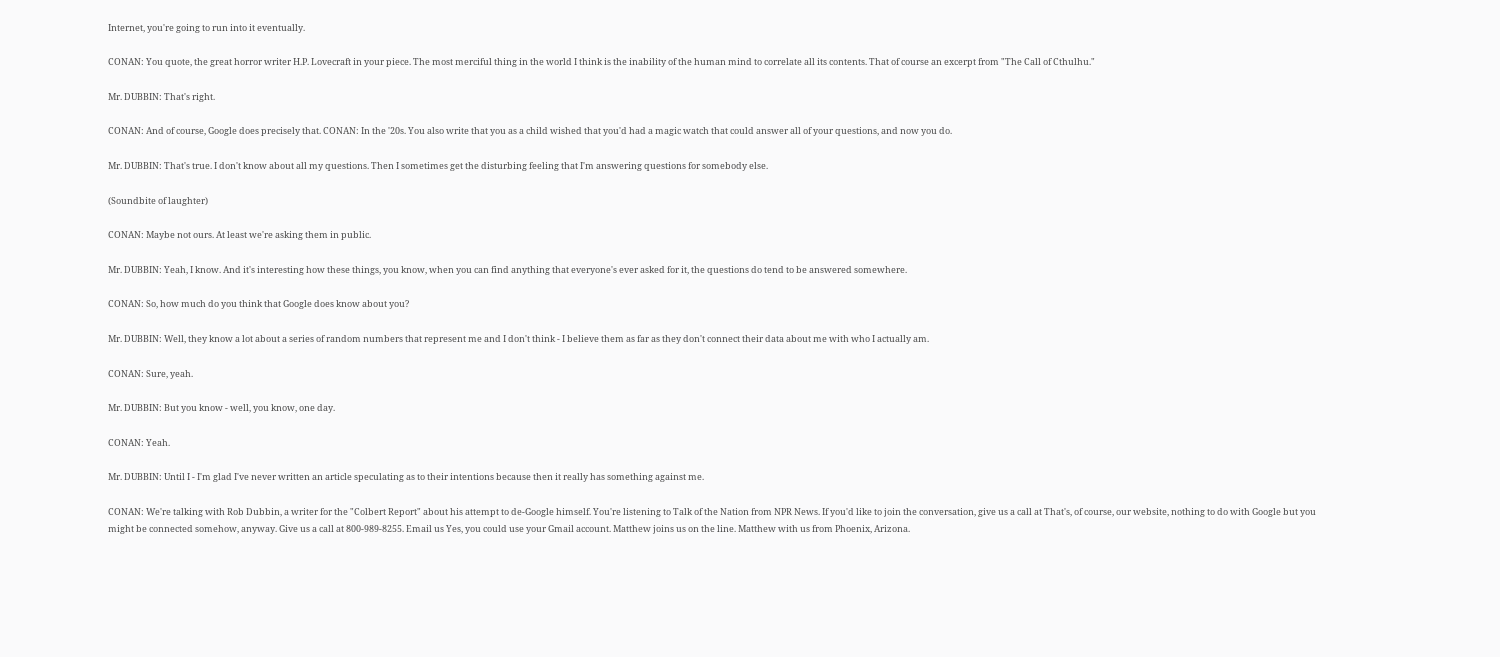Internet, you're going to run into it eventually.

CONAN: You quote, the great horror writer H.P. Lovecraft in your piece. The most merciful thing in the world I think is the inability of the human mind to correlate all its contents. That of course an excerpt from "The Call of Cthulhu."

Mr. DUBBIN: That's right.

CONAN: And of course, Google does precisely that. CONAN: In the '20s. You also write that you as a child wished that you'd had a magic watch that could answer all of your questions, and now you do.

Mr. DUBBIN: That's true. I don't know about all my questions. Then I sometimes get the disturbing feeling that I'm answering questions for somebody else.

(Soundbite of laughter)

CONAN: Maybe not ours. At least we're asking them in public.

Mr. DUBBIN: Yeah, I know. And it's interesting how these things, you know, when you can find anything that everyone's ever asked for it, the questions do tend to be answered somewhere.

CONAN: So, how much do you think that Google does know about you?

Mr. DUBBIN: Well, they know a lot about a series of random numbers that represent me and I don't think - I believe them as far as they don't connect their data about me with who I actually am.

CONAN: Sure, yeah.

Mr. DUBBIN: But you know - well, you know, one day.

CONAN: Yeah.

Mr. DUBBIN: Until I - I'm glad I've never written an article speculating as to their intentions because then it really has something against me.

CONAN: We're talking with Rob Dubbin, a writer for the "Colbert Report" about his attempt to de-Google himself. You're listening to Talk of the Nation from NPR News. If you'd like to join the conversation, give us a call at That's, of course, our website, nothing to do with Google but you might be connected somehow, anyway. Give us a call at 800-989-8255. Email us Yes, you could use your Gmail account. Matthew joins us on the line. Matthew with us from Phoenix, Arizona.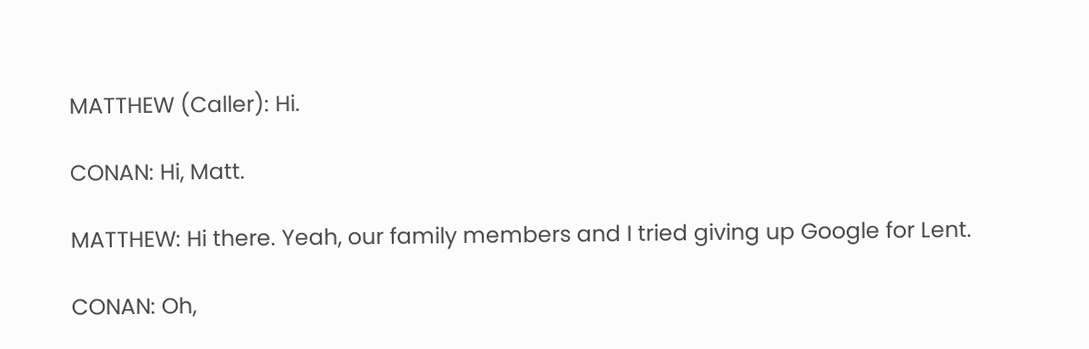MATTHEW (Caller): Hi.

CONAN: Hi, Matt.

MATTHEW: Hi there. Yeah, our family members and I tried giving up Google for Lent.

CONAN: Oh,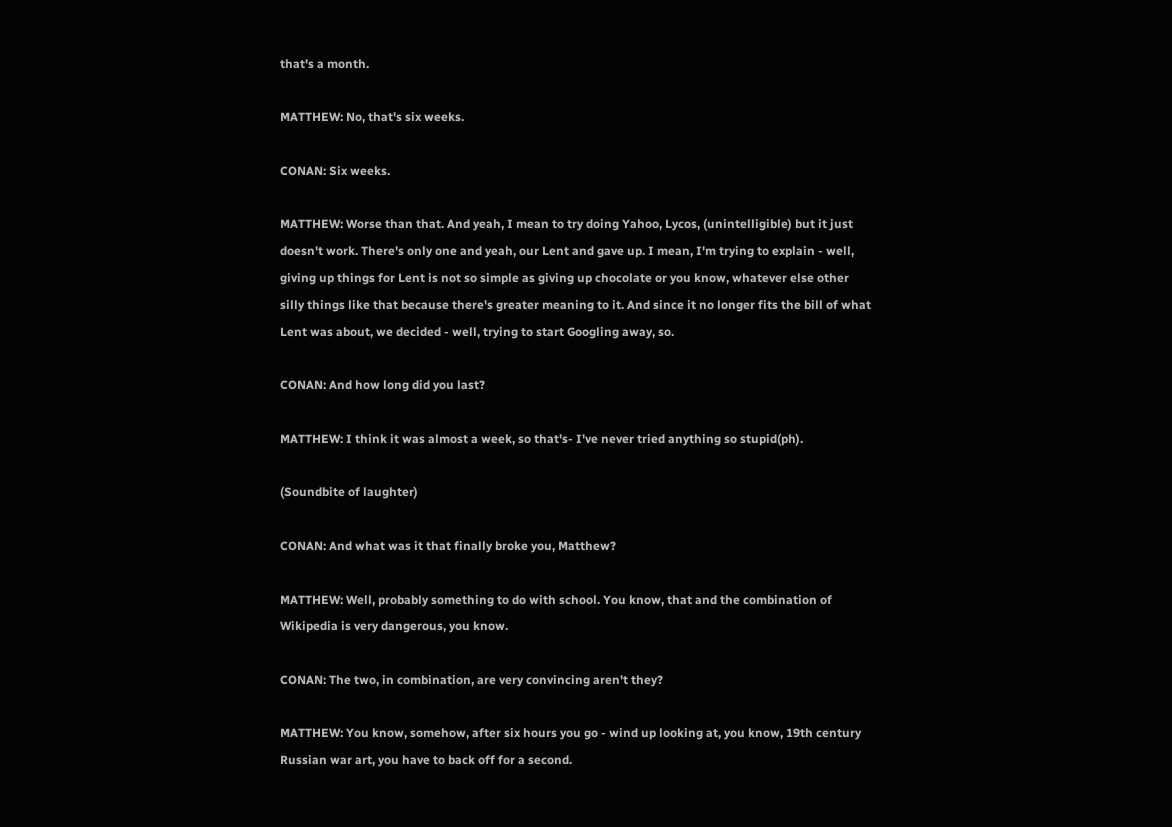that's a month.

MATTHEW: No, that's six weeks.

CONAN: Six weeks.

MATTHEW: Worse than that. And yeah, I mean to try doing Yahoo, Lycos, (unintelligible) but it just doesn't work. There's only one and yeah, our Lent and gave up. I mean, I'm trying to explain - well, giving up things for Lent is not so simple as giving up chocolate or you know, whatever else other silly things like that because there's greater meaning to it. And since it no longer fits the bill of what Lent was about, we decided - well, trying to start Googling away, so.

CONAN: And how long did you last?

MATTHEW: I think it was almost a week, so that's- I've never tried anything so stupid(ph).

(Soundbite of laughter)

CONAN: And what was it that finally broke you, Matthew?

MATTHEW: Well, probably something to do with school. You know, that and the combination of Wikipedia is very dangerous, you know.

CONAN: The two, in combination, are very convincing aren't they?

MATTHEW: You know, somehow, after six hours you go - wind up looking at, you know, 19th century Russian war art, you have to back off for a second.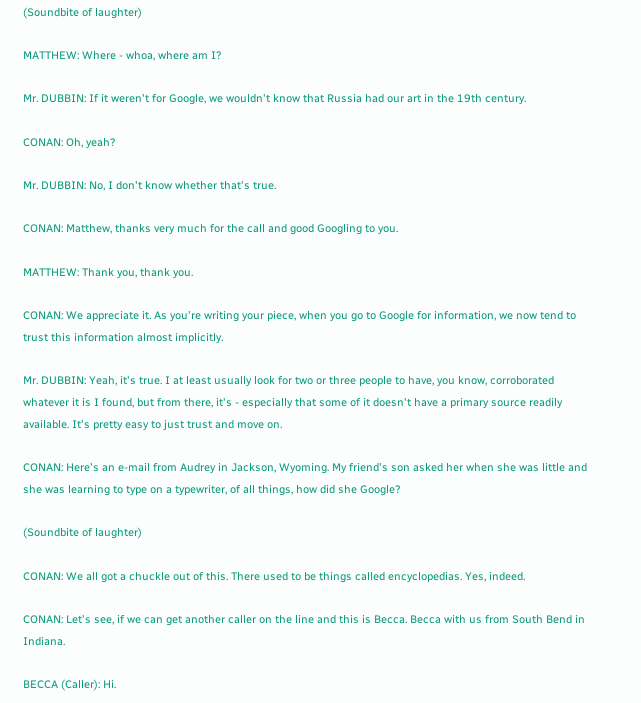(Soundbite of laughter)

MATTHEW: Where - whoa, where am I?

Mr. DUBBIN: If it weren't for Google, we wouldn't know that Russia had our art in the 19th century.

CONAN: Oh, yeah?

Mr. DUBBIN: No, I don't know whether that's true.

CONAN: Matthew, thanks very much for the call and good Googling to you.

MATTHEW: Thank you, thank you.

CONAN: We appreciate it. As you're writing your piece, when you go to Google for information, we now tend to trust this information almost implicitly.

Mr. DUBBIN: Yeah, it's true. I at least usually look for two or three people to have, you know, corroborated whatever it is I found, but from there, it's - especially that some of it doesn't have a primary source readily available. It's pretty easy to just trust and move on.

CONAN: Here's an e-mail from Audrey in Jackson, Wyoming. My friend's son asked her when she was little and she was learning to type on a typewriter, of all things, how did she Google?

(Soundbite of laughter)

CONAN: We all got a chuckle out of this. There used to be things called encyclopedias. Yes, indeed.

CONAN: Let's see, if we can get another caller on the line and this is Becca. Becca with us from South Bend in Indiana.

BECCA (Caller): Hi.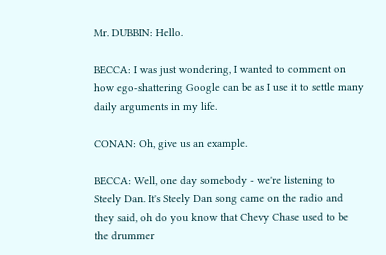Mr. DUBBIN: Hello.

BECCA: I was just wondering, I wanted to comment on how ego-shattering Google can be as I use it to settle many daily arguments in my life.

CONAN: Oh, give us an example.

BECCA: Well, one day somebody - we're listening to Steely Dan. It's Steely Dan song came on the radio and they said, oh do you know that Chevy Chase used to be the drummer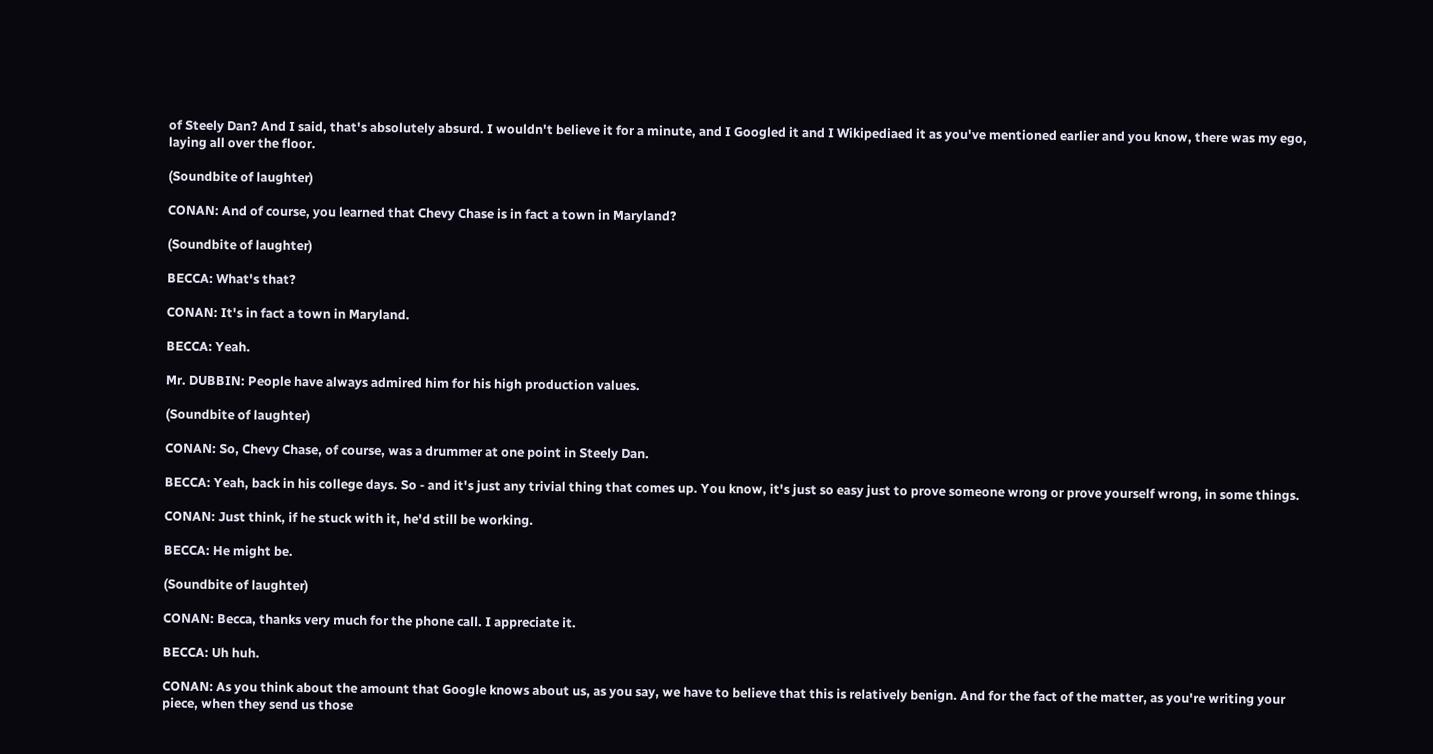of Steely Dan? And I said, that's absolutely absurd. I wouldn't believe it for a minute, and I Googled it and I Wikipediaed it as you've mentioned earlier and you know, there was my ego, laying all over the floor.

(Soundbite of laughter)

CONAN: And of course, you learned that Chevy Chase is in fact a town in Maryland?

(Soundbite of laughter)

BECCA: What's that?

CONAN: It's in fact a town in Maryland.

BECCA: Yeah.

Mr. DUBBIN: People have always admired him for his high production values.

(Soundbite of laughter)

CONAN: So, Chevy Chase, of course, was a drummer at one point in Steely Dan.

BECCA: Yeah, back in his college days. So - and it's just any trivial thing that comes up. You know, it's just so easy just to prove someone wrong or prove yourself wrong, in some things.

CONAN: Just think, if he stuck with it, he'd still be working.

BECCA: He might be.

(Soundbite of laughter)

CONAN: Becca, thanks very much for the phone call. I appreciate it.

BECCA: Uh huh.

CONAN: As you think about the amount that Google knows about us, as you say, we have to believe that this is relatively benign. And for the fact of the matter, as you're writing your piece, when they send us those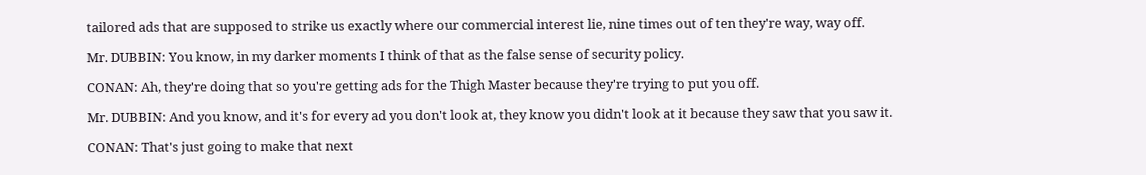tailored ads that are supposed to strike us exactly where our commercial interest lie, nine times out of ten they're way, way off.

Mr. DUBBIN: You know, in my darker moments I think of that as the false sense of security policy.

CONAN: Ah, they're doing that so you're getting ads for the Thigh Master because they're trying to put you off.

Mr. DUBBIN: And you know, and it's for every ad you don't look at, they know you didn't look at it because they saw that you saw it.

CONAN: That's just going to make that next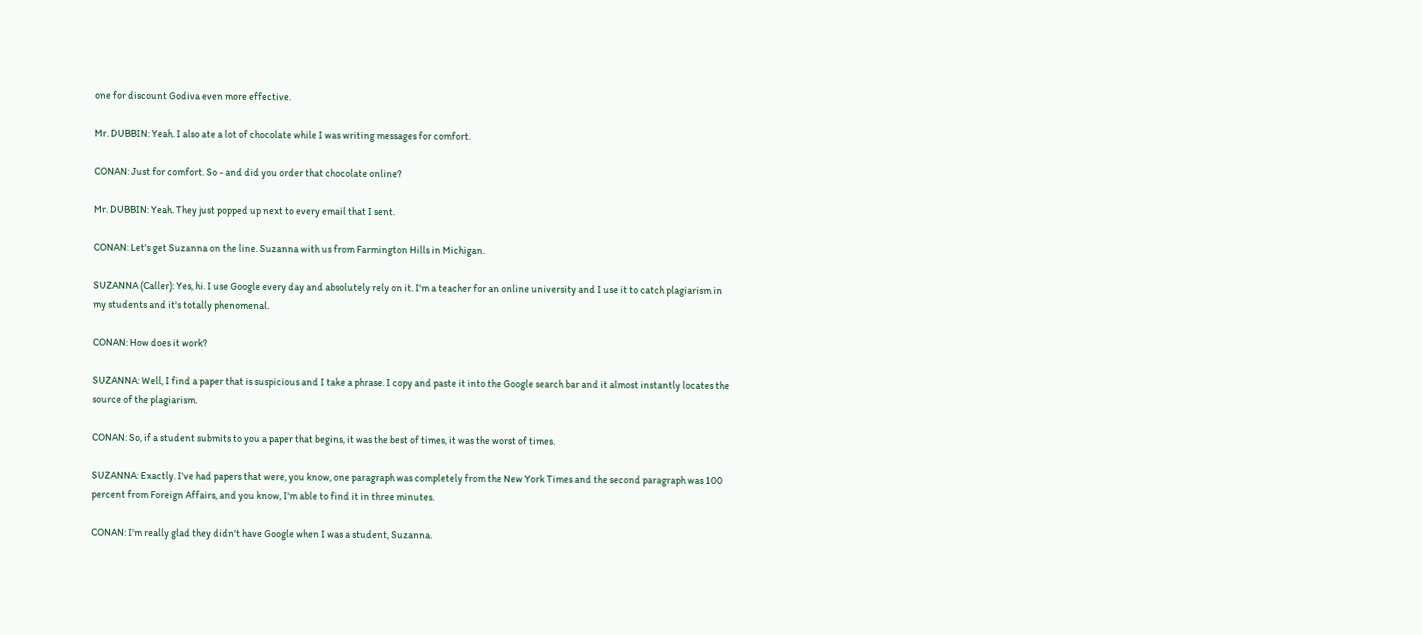one for discount Godiva even more effective.

Mr. DUBBIN: Yeah. I also ate a lot of chocolate while I was writing messages for comfort.

CONAN: Just for comfort. So - and did you order that chocolate online?

Mr. DUBBIN: Yeah. They just popped up next to every email that I sent.

CONAN: Let's get Suzanna on the line. Suzanna with us from Farmington Hills in Michigan.

SUZANNA (Caller): Yes, hi. I use Google every day and absolutely rely on it. I'm a teacher for an online university and I use it to catch plagiarism in my students and it's totally phenomenal.

CONAN: How does it work?

SUZANNA: Well, I find a paper that is suspicious and I take a phrase. I copy and paste it into the Google search bar and it almost instantly locates the source of the plagiarism.

CONAN: So, if a student submits to you a paper that begins, it was the best of times, it was the worst of times.

SUZANNA: Exactly. I've had papers that were, you know, one paragraph was completely from the New York Times and the second paragraph was 100 percent from Foreign Affairs, and you know, I'm able to find it in three minutes.

CONAN: I'm really glad they didn't have Google when I was a student, Suzanna.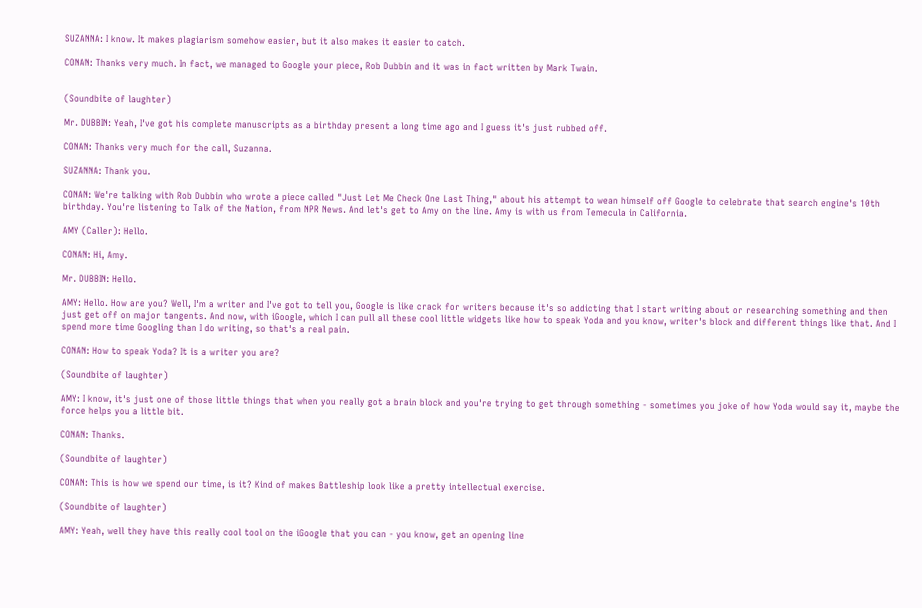SUZANNA: I know. It makes plagiarism somehow easier, but it also makes it easier to catch.

CONAN: Thanks very much. In fact, we managed to Google your piece, Rob Dubbin and it was in fact written by Mark Twain.


(Soundbite of laughter)

Mr. DUBBIN: Yeah, I've got his complete manuscripts as a birthday present a long time ago and I guess it's just rubbed off.

CONAN: Thanks very much for the call, Suzanna.

SUZANNA: Thank you.

CONAN: We're talking with Rob Dubbin who wrote a piece called "Just Let Me Check One Last Thing," about his attempt to wean himself off Google to celebrate that search engine's 10th birthday. You're listening to Talk of the Nation, from NPR News. And let's get to Amy on the line. Amy is with us from Temecula in California.

AMY (Caller): Hello.

CONAN: Hi, Amy.

Mr. DUBBIN: Hello.

AMY: Hello. How are you? Well, I'm a writer and I've got to tell you, Google is like crack for writers because it's so addicting that I start writing about or researching something and then just get off on major tangents. And now, with iGoogle, which I can pull all these cool little widgets like how to speak Yoda and you know, writer's block and different things like that. And I spend more time Googling than I do writing, so that's a real pain.

CONAN: How to speak Yoda? It is a writer you are?

(Soundbite of laughter)

AMY: I know, it's just one of those little things that when you really got a brain block and you're trying to get through something - sometimes you joke of how Yoda would say it, maybe the force helps you a little bit.

CONAN: Thanks.

(Soundbite of laughter)

CONAN: This is how we spend our time, is it? Kind of makes Battleship look like a pretty intellectual exercise.

(Soundbite of laughter)

AMY: Yeah, well they have this really cool tool on the iGoogle that you can - you know, get an opening line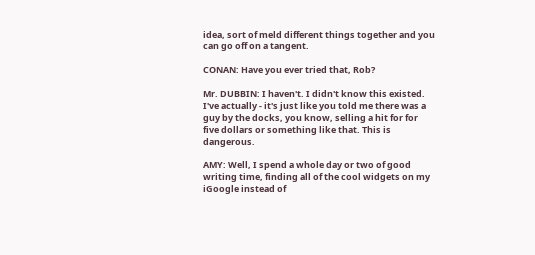idea, sort of meld different things together and you can go off on a tangent.

CONAN: Have you ever tried that, Rob?

Mr. DUBBIN: I haven't. I didn't know this existed. I've actually - it's just like you told me there was a guy by the docks, you know, selling a hit for for five dollars or something like that. This is dangerous.

AMY: Well, I spend a whole day or two of good writing time, finding all of the cool widgets on my iGoogle instead of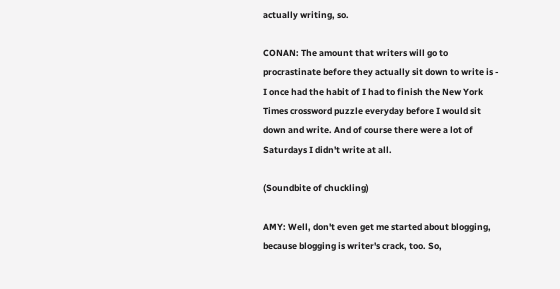actually writing, so.

CONAN: The amount that writers will go to procrastinate before they actually sit down to write is - I once had the habit of I had to finish the New York Times crossword puzzle everyday before I would sit down and write. And of course there were a lot of Saturdays I didn't write at all.

(Soundbite of chuckling)

AMY: Well, don't even get me started about blogging, because blogging is writer's crack, too. So,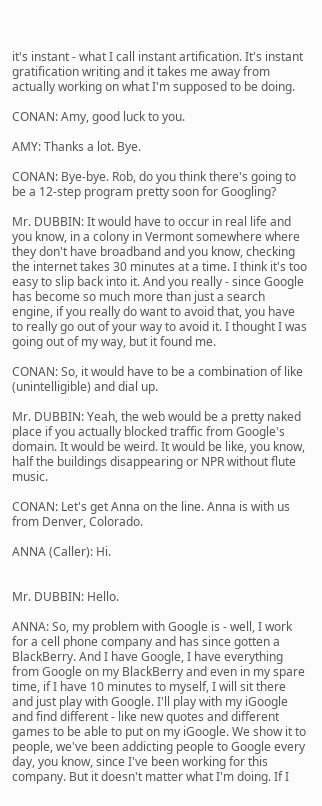it's instant - what I call instant artification. It's instant gratification writing and it takes me away from actually working on what I'm supposed to be doing.

CONAN: Amy, good luck to you.

AMY: Thanks a lot. Bye.

CONAN: Bye-bye. Rob, do you think there's going to be a 12-step program pretty soon for Googling?

Mr. DUBBIN: It would have to occur in real life and you know, in a colony in Vermont somewhere where they don't have broadband and you know, checking the internet takes 30 minutes at a time. I think it's too easy to slip back into it. And you really - since Google has become so much more than just a search engine, if you really do want to avoid that, you have to really go out of your way to avoid it. I thought I was going out of my way, but it found me.

CONAN: So, it would have to be a combination of like (unintelligible) and dial up.

Mr. DUBBIN: Yeah, the web would be a pretty naked place if you actually blocked traffic from Google's domain. It would be weird. It would be like, you know, half the buildings disappearing or NPR without flute music.

CONAN: Let's get Anna on the line. Anna is with us from Denver, Colorado.

ANNA (Caller): Hi.


Mr. DUBBIN: Hello.

ANNA: So, my problem with Google is - well, I work for a cell phone company and has since gotten a BlackBerry. And I have Google, I have everything from Google on my BlackBerry and even in my spare time, if I have 10 minutes to myself, I will sit there and just play with Google. I'll play with my iGoogle and find different - like new quotes and different games to be able to put on my iGoogle. We show it to people, we've been addicting people to Google every day, you know, since I've been working for this company. But it doesn't matter what I'm doing. If I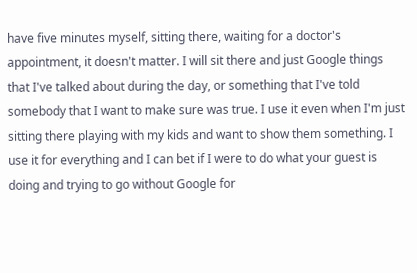have five minutes myself, sitting there, waiting for a doctor's appointment, it doesn't matter. I will sit there and just Google things that I've talked about during the day, or something that I've told somebody that I want to make sure was true. I use it even when I'm just sitting there playing with my kids and want to show them something. I use it for everything and I can bet if I were to do what your guest is doing and trying to go without Google for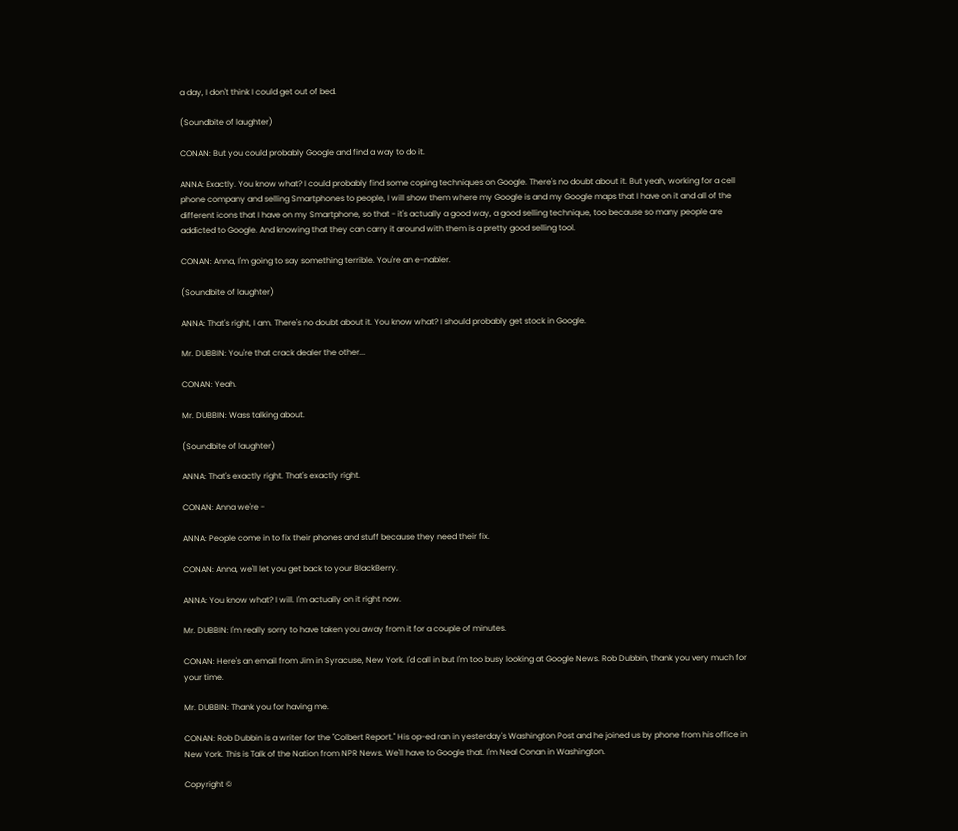a day, I don't think I could get out of bed.

(Soundbite of laughter)

CONAN: But you could probably Google and find a way to do it.

ANNA: Exactly. You know what? I could probably find some coping techniques on Google. There's no doubt about it. But yeah, working for a cell phone company and selling Smartphones to people, I will show them where my Google is and my Google maps that I have on it and all of the different icons that I have on my Smartphone, so that - it's actually a good way, a good selling technique, too because so many people are addicted to Google. And knowing that they can carry it around with them is a pretty good selling tool.

CONAN: Anna, I'm going to say something terrible. You're an e-nabler.

(Soundbite of laughter)

ANNA: That's right, I am. There's no doubt about it. You know what? I should probably get stock in Google.

Mr. DUBBIN: You're that crack dealer the other...

CONAN: Yeah.

Mr. DUBBIN: Wass talking about.

(Soundbite of laughter)

ANNA: That's exactly right. That's exactly right.

CONAN: Anna we're -

ANNA: People come in to fix their phones and stuff because they need their fix.

CONAN: Anna, we'll let you get back to your BlackBerry.

ANNA: You know what? I will. I'm actually on it right now.

Mr. DUBBIN: I'm really sorry to have taken you away from it for a couple of minutes.

CONAN: Here's an email from Jim in Syracuse, New York. I'd call in but I'm too busy looking at Google News. Rob Dubbin, thank you very much for your time.

Mr. DUBBIN: Thank you for having me.

CONAN: Rob Dubbin is a writer for the "Colbert Report." His op-ed ran in yesterday's Washington Post and he joined us by phone from his office in New York. This is Talk of the Nation from NPR News. We'll have to Google that. I'm Neal Conan in Washington.

Copyright ©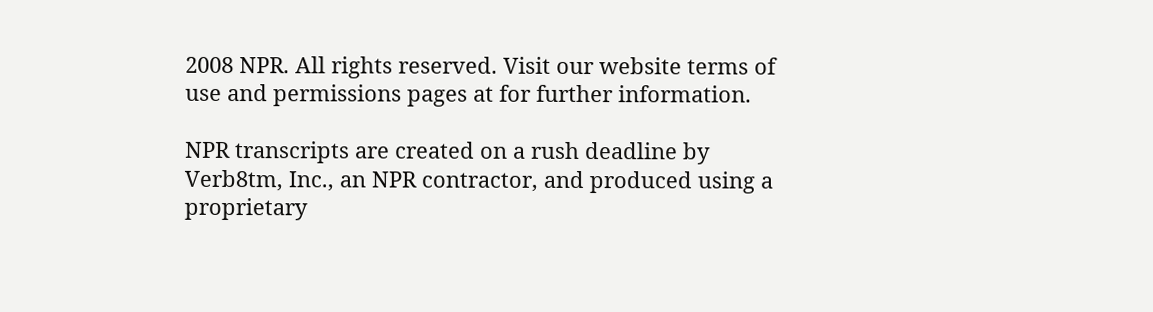2008 NPR. All rights reserved. Visit our website terms of use and permissions pages at for further information.

NPR transcripts are created on a rush deadline by Verb8tm, Inc., an NPR contractor, and produced using a proprietary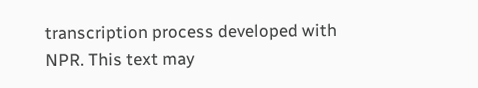transcription process developed with NPR. This text may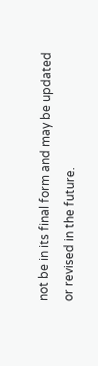not be in its final form and may be updated or revised in the future.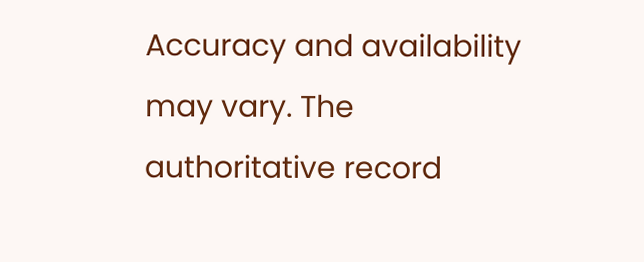Accuracy and availability may vary. The authoritative record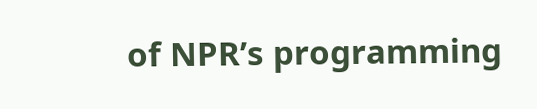of NPR’s programming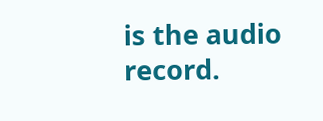is the audio record.